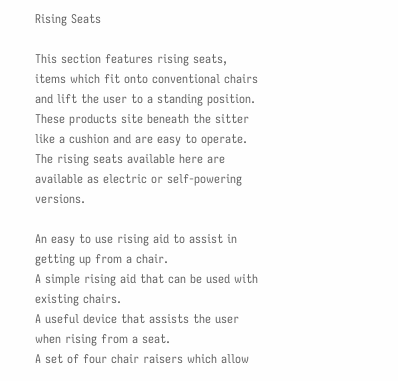Rising Seats

This section features rising seats, items which fit onto conventional chairs and lift the user to a standing position. These products site beneath the sitter like a cushion and are easy to operate. The rising seats available here are available as electric or self-powering versions.

An easy to use rising aid to assist in getting up from a chair.
A simple rising aid that can be used with existing chairs.
A useful device that assists the user when rising from a seat.
A set of four chair raisers which allow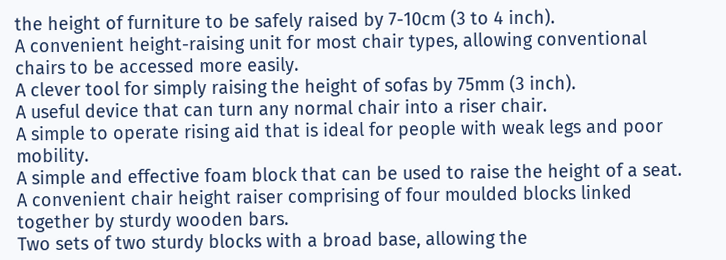the height of furniture to be safely raised by 7-10cm (3 to 4 inch).
A convenient height-raising unit for most chair types, allowing conventional chairs to be accessed more easily.
A clever tool for simply raising the height of sofas by 75mm (3 inch).
A useful device that can turn any normal chair into a riser chair.
A simple to operate rising aid that is ideal for people with weak legs and poor mobility.
A simple and effective foam block that can be used to raise the height of a seat.
A convenient chair height raiser comprising of four moulded blocks linked together by sturdy wooden bars.
Two sets of two sturdy blocks with a broad base, allowing the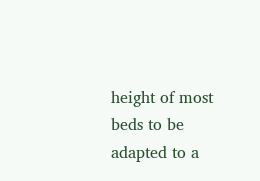height of most beds to be adapted to a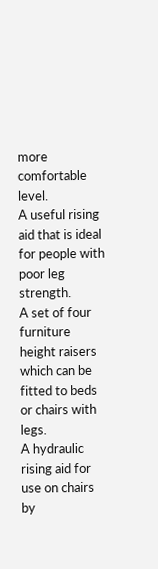more comfortable level.
A useful rising aid that is ideal for people with poor leg strength.
A set of four furniture height raisers which can be fitted to beds or chairs with legs.
A hydraulic rising aid for use on chairs by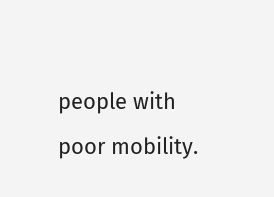people with poor mobility.